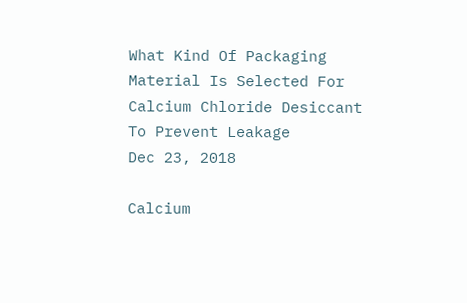What Kind Of Packaging Material Is Selected For Calcium Chloride Desiccant To Prevent Leakage
Dec 23, 2018

Calcium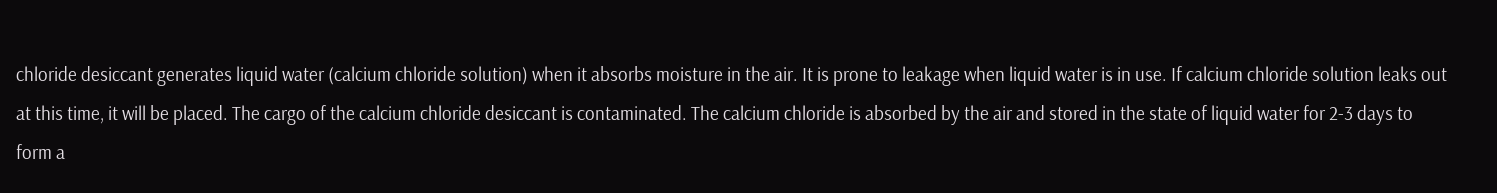chloride desiccant generates liquid water (calcium chloride solution) when it absorbs moisture in the air. It is prone to leakage when liquid water is in use. If calcium chloride solution leaks out at this time, it will be placed. The cargo of the calcium chloride desiccant is contaminated. The calcium chloride is absorbed by the air and stored in the state of liquid water for 2-3 days to form a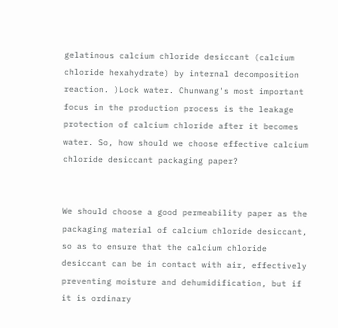gelatinous calcium chloride desiccant (calcium chloride hexahydrate) by internal decomposition reaction. )Lock water. Chunwang's most important focus in the production process is the leakage protection of calcium chloride after it becomes water. So, how should we choose effective calcium chloride desiccant packaging paper?


We should choose a good permeability paper as the packaging material of calcium chloride desiccant, so as to ensure that the calcium chloride desiccant can be in contact with air, effectively preventing moisture and dehumidification, but if it is ordinary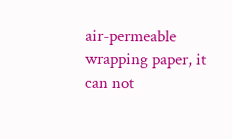air-permeable wrapping paper, it can not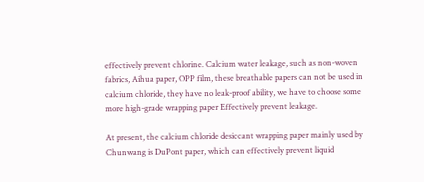effectively prevent chlorine. Calcium water leakage, such as non-woven fabrics, Aihua paper, OPP film, these breathable papers can not be used in calcium chloride, they have no leak-proof ability, we have to choose some more high-grade wrapping paper Effectively prevent leakage.

At present, the calcium chloride desiccant wrapping paper mainly used by Chunwang is DuPont paper, which can effectively prevent liquid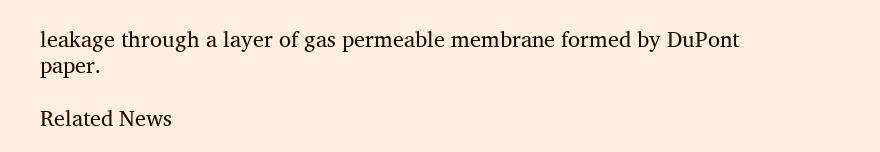leakage through a layer of gas permeable membrane formed by DuPont paper.

Related News